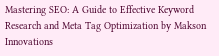Mastering SEO: A Guide to Effective Keyword Research and Meta Tag Optimization by Makson Innovations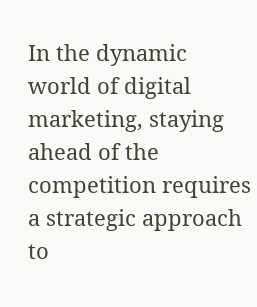In the dynamic world of digital marketing, staying ahead of the competition requires a strategic approach to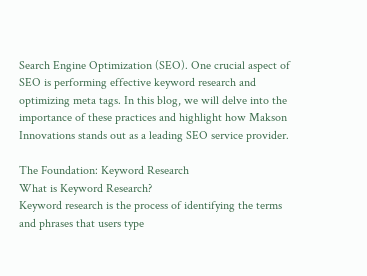Search Engine Optimization (SEO). One crucial aspect of SEO is performing effective keyword research and optimizing meta tags. In this blog, we will delve into the importance of these practices and highlight how Makson Innovations stands out as a leading SEO service provider.

The Foundation: Keyword Research
What is Keyword Research?
Keyword research is the process of identifying the terms and phrases that users type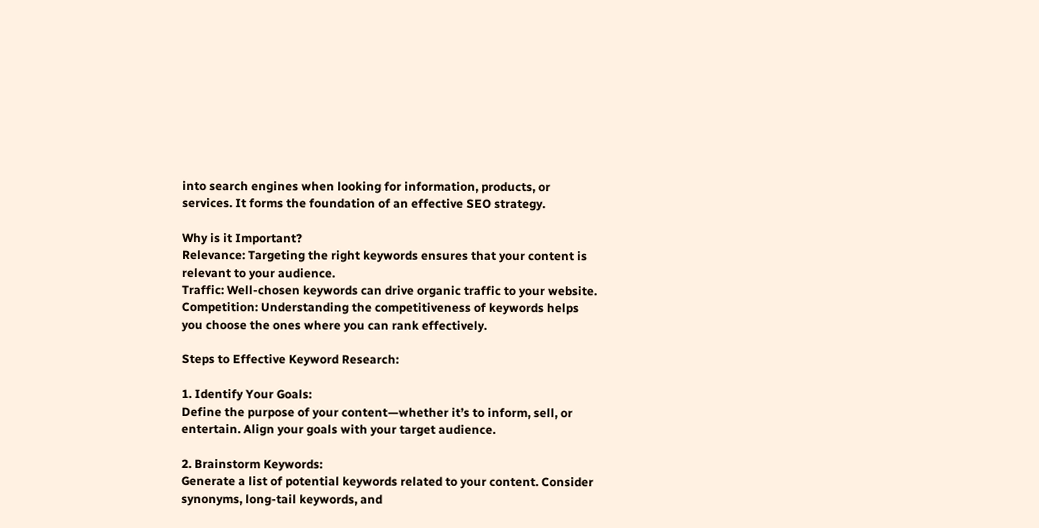into search engines when looking for information, products, or services. It forms the foundation of an effective SEO strategy.

Why is it Important?
Relevance: Targeting the right keywords ensures that your content is relevant to your audience.
Traffic: Well-chosen keywords can drive organic traffic to your website.
Competition: Understanding the competitiveness of keywords helps you choose the ones where you can rank effectively.

Steps to Effective Keyword Research:

1. Identify Your Goals:
Define the purpose of your content—whether it’s to inform, sell, or entertain. Align your goals with your target audience.

2. Brainstorm Keywords:
Generate a list of potential keywords related to your content. Consider synonyms, long-tail keywords, and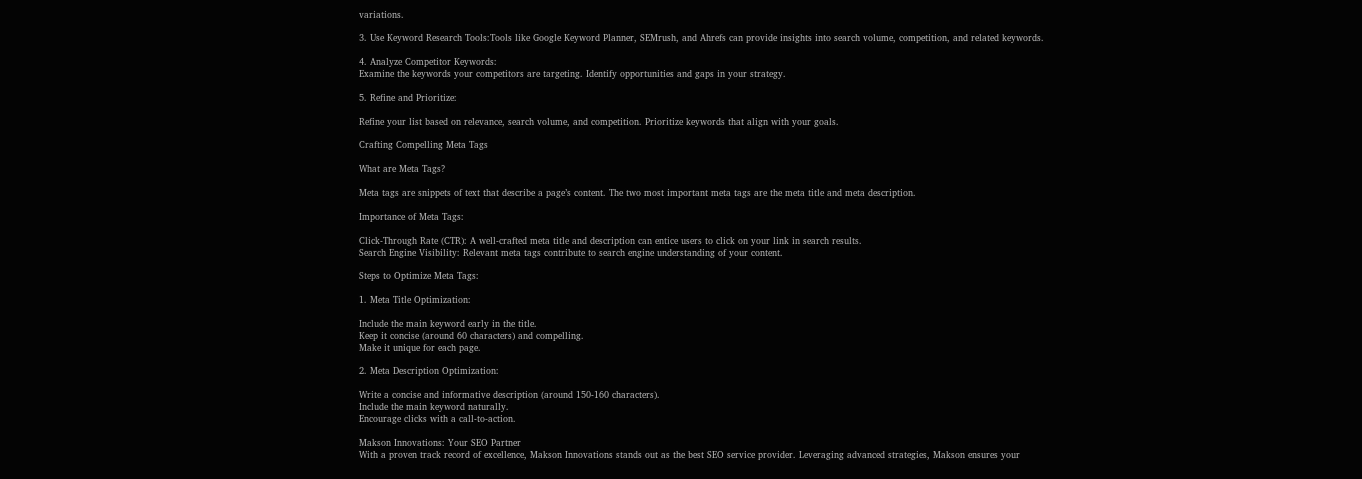variations.

3. Use Keyword Research Tools:Tools like Google Keyword Planner, SEMrush, and Ahrefs can provide insights into search volume, competition, and related keywords.

4. Analyze Competitor Keywords:
Examine the keywords your competitors are targeting. Identify opportunities and gaps in your strategy.

5. Refine and Prioritize:

Refine your list based on relevance, search volume, and competition. Prioritize keywords that align with your goals.

Crafting Compelling Meta Tags

What are Meta Tags?

Meta tags are snippets of text that describe a page’s content. The two most important meta tags are the meta title and meta description.

Importance of Meta Tags:

Click-Through Rate (CTR): A well-crafted meta title and description can entice users to click on your link in search results.
Search Engine Visibility: Relevant meta tags contribute to search engine understanding of your content.

Steps to Optimize Meta Tags:

1. Meta Title Optimization:

Include the main keyword early in the title.
Keep it concise (around 60 characters) and compelling.
Make it unique for each page.

2. Meta Description Optimization:

Write a concise and informative description (around 150-160 characters).
Include the main keyword naturally.
Encourage clicks with a call-to-action.

Makson Innovations: Your SEO Partner
With a proven track record of excellence, Makson Innovations stands out as the best SEO service provider. Leveraging advanced strategies, Makson ensures your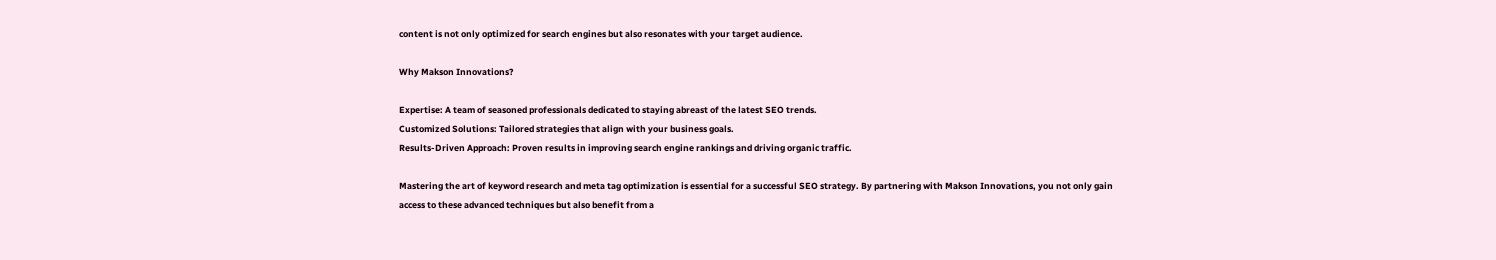content is not only optimized for search engines but also resonates with your target audience.

Why Makson Innovations?

Expertise: A team of seasoned professionals dedicated to staying abreast of the latest SEO trends.
Customized Solutions: Tailored strategies that align with your business goals.
Results-Driven Approach: Proven results in improving search engine rankings and driving organic traffic.

Mastering the art of keyword research and meta tag optimization is essential for a successful SEO strategy. By partnering with Makson Innovations, you not only gain access to these advanced techniques but also benefit from a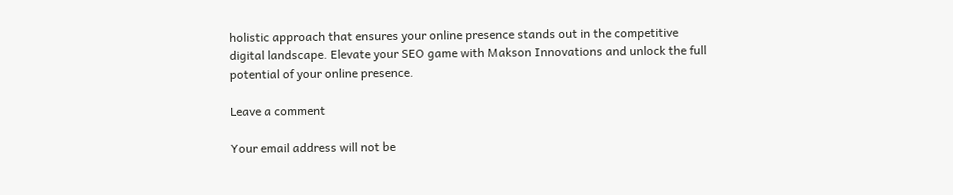holistic approach that ensures your online presence stands out in the competitive digital landscape. Elevate your SEO game with Makson Innovations and unlock the full potential of your online presence.

Leave a comment

Your email address will not be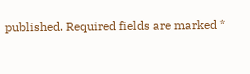published. Required fields are marked *